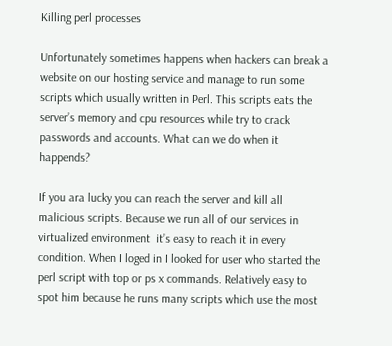Killing perl processes

Unfortunately sometimes happens when hackers can break a website on our hosting service and manage to run some scripts which usually written in Perl. This scripts eats the server’s memory and cpu resources while try to crack passwords and accounts. What can we do when it happends?

If you ara lucky you can reach the server and kill all malicious scripts. Because we run all of our services in virtualized environment  it’s easy to reach it in every condition. When I loged in I looked for user who started the perl script with top or ps x commands. Relatively easy to spot him because he runs many scripts which use the most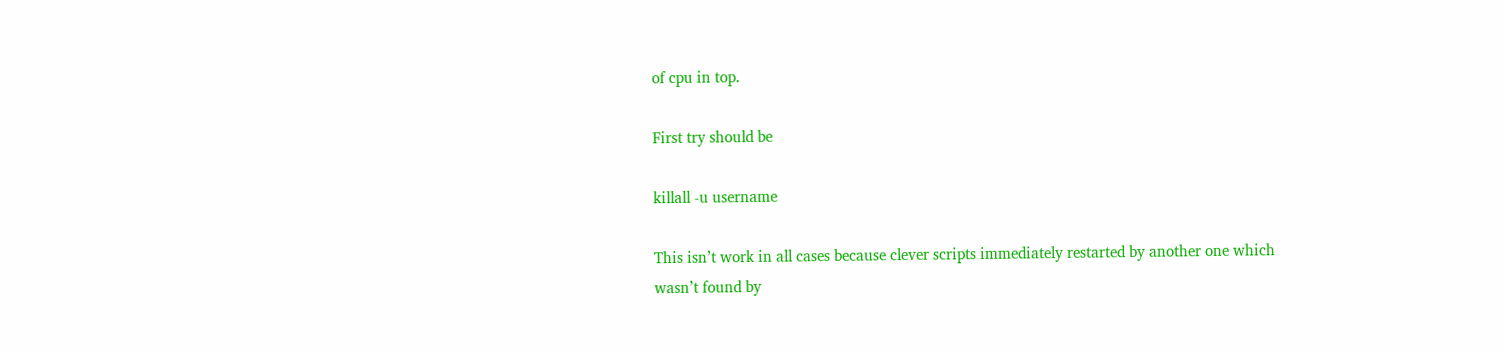of cpu in top.

First try should be

killall -u username

This isn’t work in all cases because clever scripts immediately restarted by another one which wasn’t found by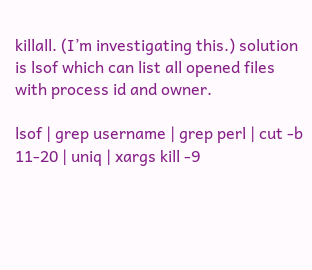killall. (I’m investigating this.) solution is lsof which can list all opened files with process id and owner.

lsof | grep username | grep perl | cut -b 11-20 | uniq | xargs kill -9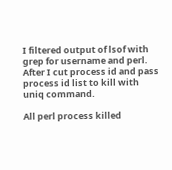I filtered output of lsof with grep for username and perl. After I cut process id and pass process id list to kill with uniq command.

All perl process killed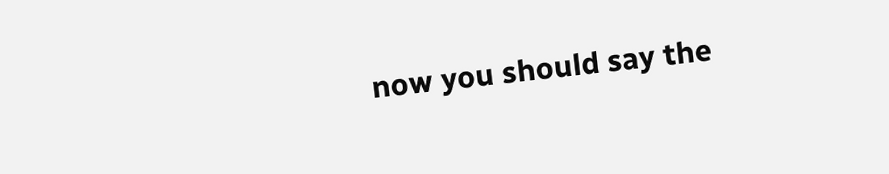now you should say the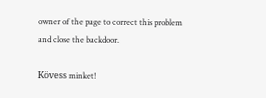owner of the page to correct this problem and close the backdoor.

Kövess minket!